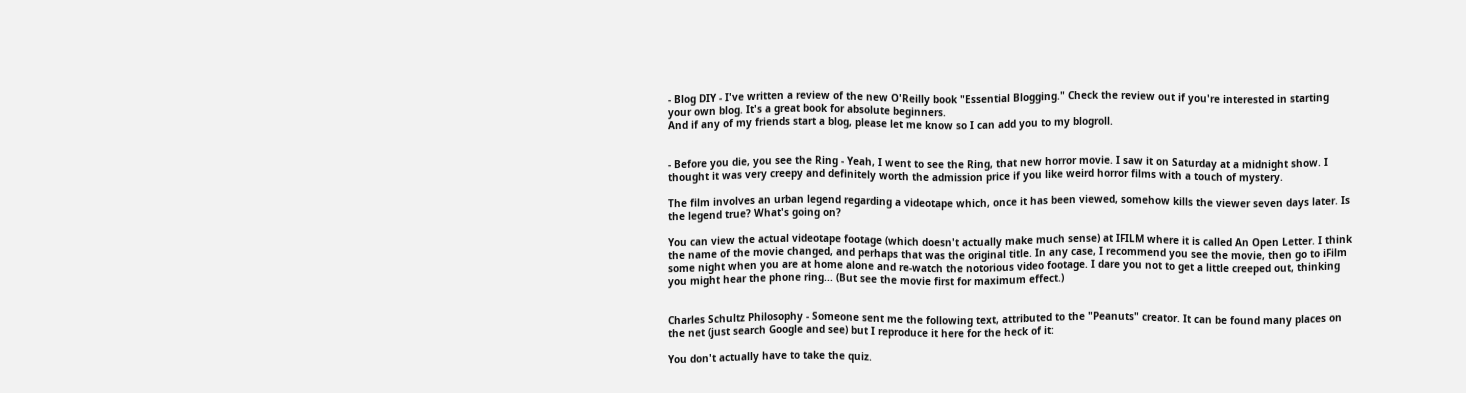- Blog DIY - I've written a review of the new O'Reilly book "Essential Blogging." Check the review out if you're interested in starting your own blog. It's a great book for absolute beginners.
And if any of my friends start a blog, please let me know so I can add you to my blogroll.


- Before you die, you see the Ring - Yeah, I went to see the Ring, that new horror movie. I saw it on Saturday at a midnight show. I thought it was very creepy and definitely worth the admission price if you like weird horror films with a touch of mystery.

The film involves an urban legend regarding a videotape which, once it has been viewed, somehow kills the viewer seven days later. Is the legend true? What's going on?

You can view the actual videotape footage (which doesn't actually make much sense) at IFILM where it is called An Open Letter. I think the name of the movie changed, and perhaps that was the original title. In any case, I recommend you see the movie, then go to iFilm some night when you are at home alone and re-watch the notorious video footage. I dare you not to get a little creeped out, thinking you might hear the phone ring... (But see the movie first for maximum effect.)


Charles Schultz Philosophy - Someone sent me the following text, attributed to the "Peanuts" creator. It can be found many places on the net (just search Google and see) but I reproduce it here for the heck of it:

You don't actually have to take the quiz.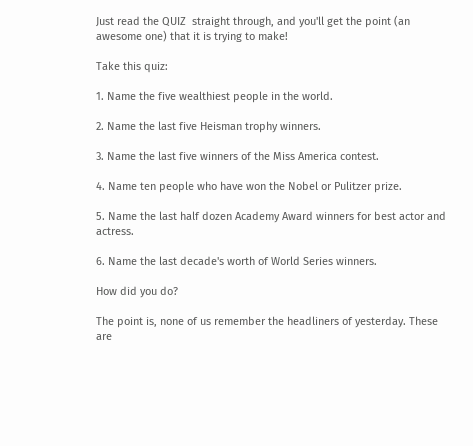Just read the QUIZ  straight through, and you'll get the point (an awesome one) that it is trying to make!

Take this quiz:

1. Name the five wealthiest people in the world.

2. Name the last five Heisman trophy winners.

3. Name the last five winners of the Miss America contest.

4. Name ten people who have won the Nobel or Pulitzer prize.

5. Name the last half dozen Academy Award winners for best actor and actress.

6. Name the last decade's worth of World Series winners.

How did you do?

The point is, none of us remember the headliners of yesterday. These are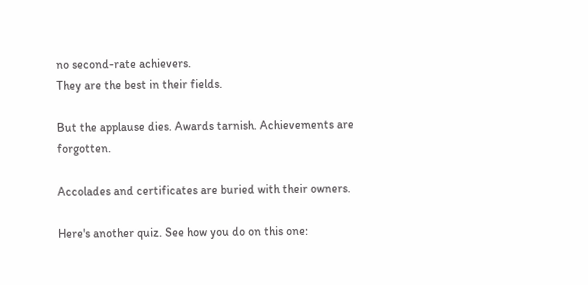no second-rate achievers.
They are the best in their fields.

But the applause dies. Awards tarnish. Achievements are forgotten.

Accolades and certificates are buried with their owners.

Here's another quiz. See how you do on this one: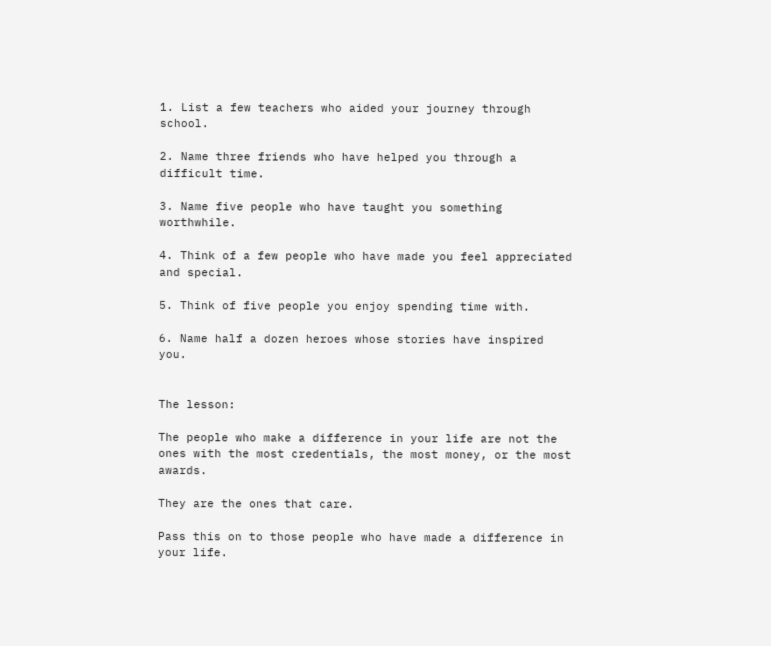1. List a few teachers who aided your journey through school.

2. Name three friends who have helped you through a difficult time.

3. Name five people who have taught you something worthwhile.

4. Think of a few people who have made you feel appreciated and special.

5. Think of five people you enjoy spending time with.

6. Name half a dozen heroes whose stories have inspired you.


The lesson:

The people who make a difference in your life are not the ones with the most credentials, the most money, or the most awards.

They are the ones that care.

Pass this on to those people who have made a difference in your life.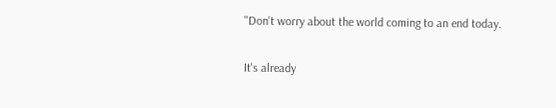"Don't worry about the world coming to an end today.

It's already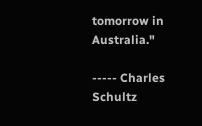tomorrow in Australia."

----- Charles Schultz